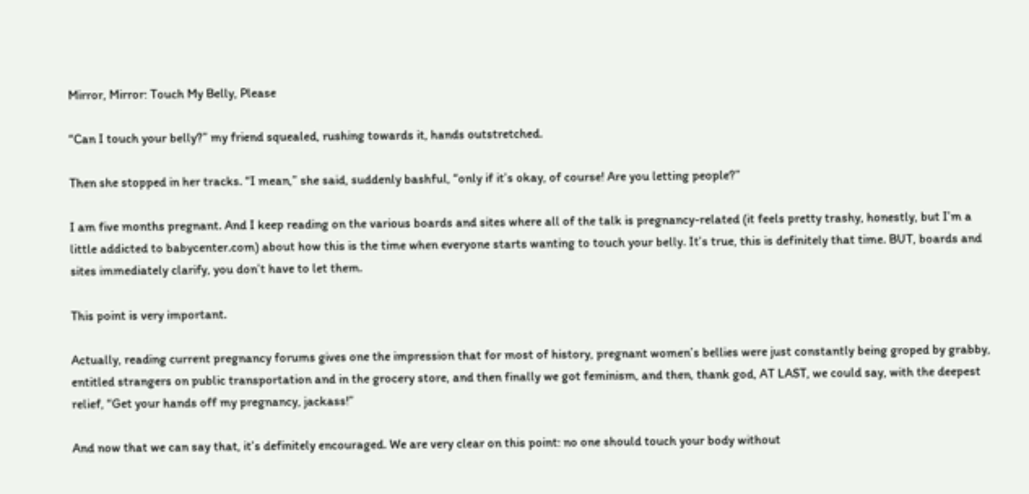Mirror, Mirror: Touch My Belly, Please

“Can I touch your belly?” my friend squealed, rushing towards it, hands outstretched.

Then she stopped in her tracks. “I mean,” she said, suddenly bashful, “only if it’s okay, of course! Are you letting people?”

I am five months pregnant. And I keep reading on the various boards and sites where all of the talk is pregnancy-related (it feels pretty trashy, honestly, but I’m a little addicted to babycenter.com) about how this is the time when everyone starts wanting to touch your belly. It’s true, this is definitely that time. BUT, boards and sites immediately clarify, you don’t have to let them.

This point is very important.

Actually, reading current pregnancy forums gives one the impression that for most of history, pregnant women’s bellies were just constantly being groped by grabby, entitled strangers on public transportation and in the grocery store, and then finally we got feminism, and then, thank god, AT LAST, we could say, with the deepest relief, “Get your hands off my pregnancy, jackass!”

And now that we can say that, it’s definitely encouraged. We are very clear on this point: no one should touch your body without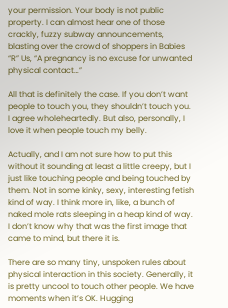your permission. Your body is not public property. I can almost hear one of those crackly, fuzzy subway announcements, blasting over the crowd of shoppers in Babies “R” Us, “A pregnancy is no excuse for unwanted physical contact…”

All that is definitely the case. If you don’t want people to touch you, they shouldn’t touch you. I agree wholeheartedly. But also, personally, I love it when people touch my belly.

Actually, and I am not sure how to put this without it sounding at least a little creepy, but I just like touching people and being touched by them. Not in some kinky, sexy, interesting fetish kind of way. I think more in, like, a bunch of naked mole rats sleeping in a heap kind of way. I don’t know why that was the first image that came to mind, but there it is.

There are so many tiny, unspoken rules about physical interaction in this society. Generally, it is pretty uncool to touch other people. We have moments when it’s OK. Hugging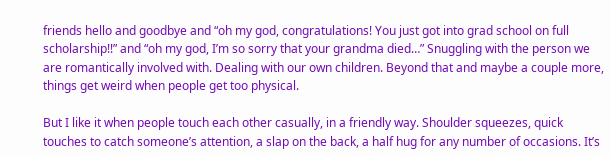friends hello and goodbye and “oh my god, congratulations! You just got into grad school on full scholarship!!” and “oh my god, I’m so sorry that your grandma died…” Snuggling with the person we are romantically involved with. Dealing with our own children. Beyond that and maybe a couple more, things get weird when people get too physical.

But I like it when people touch each other casually, in a friendly way. Shoulder squeezes, quick touches to catch someone’s attention, a slap on the back, a half hug for any number of occasions. It’s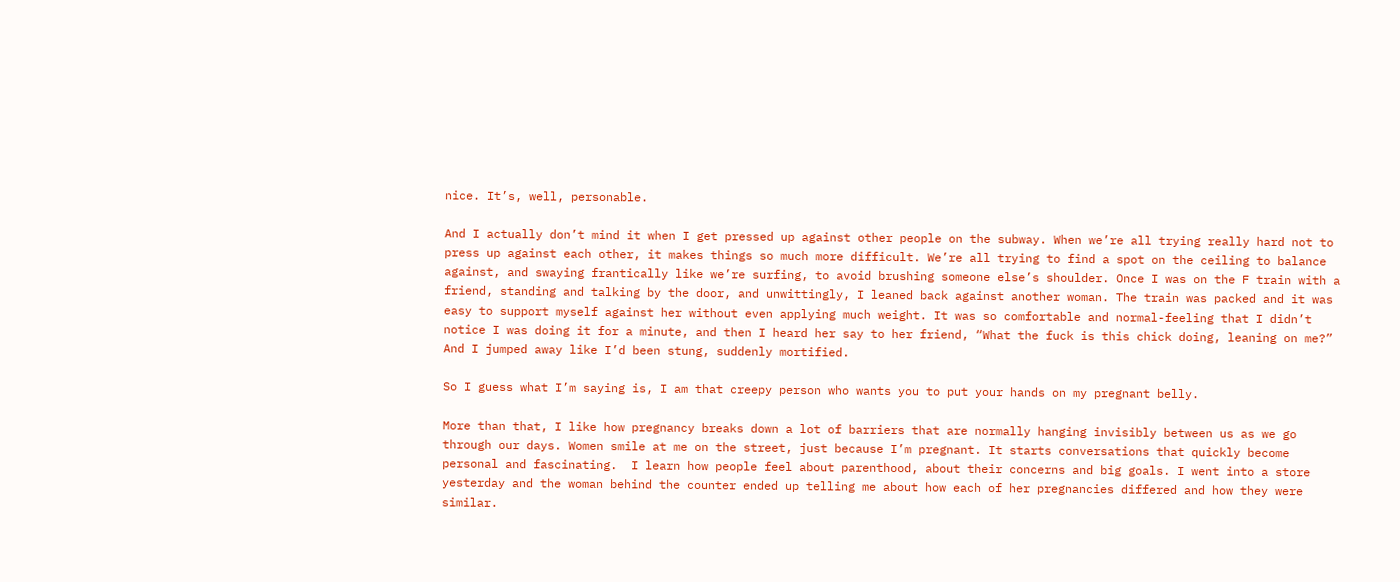nice. It’s, well, personable.

And I actually don’t mind it when I get pressed up against other people on the subway. When we’re all trying really hard not to press up against each other, it makes things so much more difficult. We’re all trying to find a spot on the ceiling to balance against, and swaying frantically like we’re surfing, to avoid brushing someone else’s shoulder. Once I was on the F train with a friend, standing and talking by the door, and unwittingly, I leaned back against another woman. The train was packed and it was easy to support myself against her without even applying much weight. It was so comfortable and normal-feeling that I didn’t notice I was doing it for a minute, and then I heard her say to her friend, “What the fuck is this chick doing, leaning on me?” And I jumped away like I’d been stung, suddenly mortified.

So I guess what I’m saying is, I am that creepy person who wants you to put your hands on my pregnant belly.

More than that, I like how pregnancy breaks down a lot of barriers that are normally hanging invisibly between us as we go through our days. Women smile at me on the street, just because I’m pregnant. It starts conversations that quickly become personal and fascinating.  I learn how people feel about parenthood, about their concerns and big goals. I went into a store yesterday and the woman behind the counter ended up telling me about how each of her pregnancies differed and how they were similar.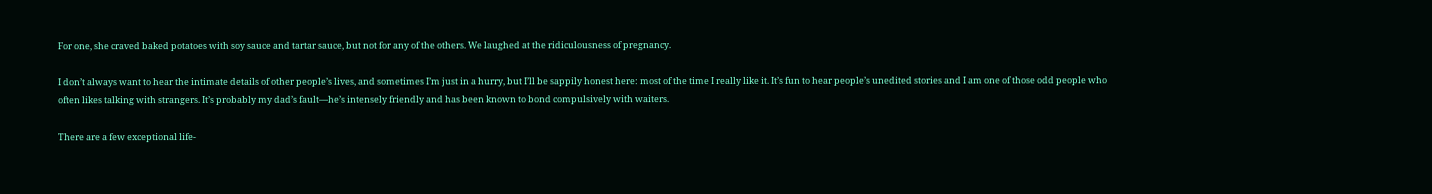For one, she craved baked potatoes with soy sauce and tartar sauce, but not for any of the others. We laughed at the ridiculousness of pregnancy.

I don’t always want to hear the intimate details of other people’s lives, and sometimes I’m just in a hurry, but I’ll be sappily honest here: most of the time I really like it. It’s fun to hear people’s unedited stories and I am one of those odd people who often likes talking with strangers. It’s probably my dad’s fault—he’s intensely friendly and has been known to bond compulsively with waiters.

There are a few exceptional life-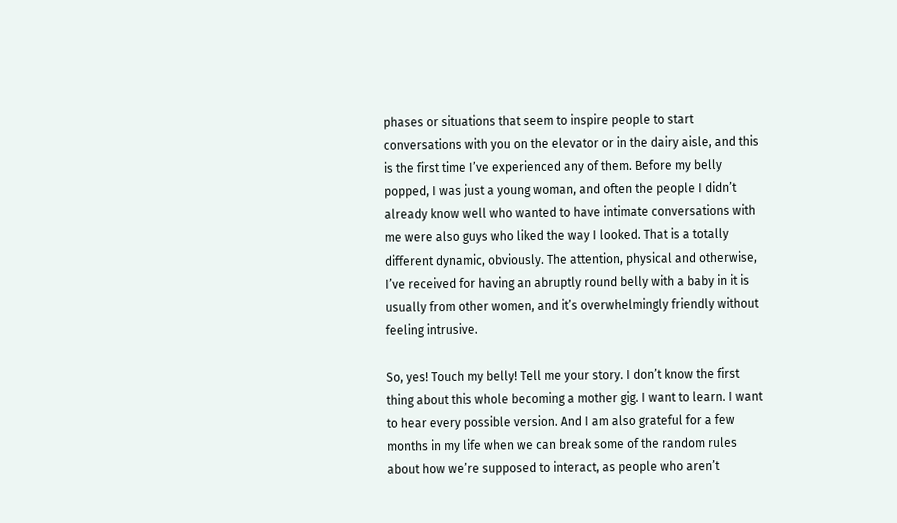phases or situations that seem to inspire people to start conversations with you on the elevator or in the dairy aisle, and this is the first time I’ve experienced any of them. Before my belly popped, I was just a young woman, and often the people I didn’t already know well who wanted to have intimate conversations with me were also guys who liked the way I looked. That is a totally different dynamic, obviously. The attention, physical and otherwise, I’ve received for having an abruptly round belly with a baby in it is usually from other women, and it’s overwhelmingly friendly without feeling intrusive.

So, yes! Touch my belly! Tell me your story. I don’t know the first thing about this whole becoming a mother gig. I want to learn. I want to hear every possible version. And I am also grateful for a few months in my life when we can break some of the random rules about how we’re supposed to interact, as people who aren’t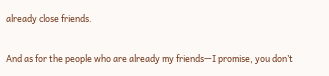already close friends.

And as for the people who are already my friends—I promise, you don’t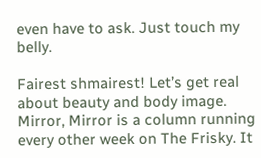even have to ask. Just touch my belly.

Fairest shmairest! Let’s get real about beauty and body image. Mirror, Mirror is a column running every other week on The Frisky. It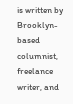is written by Brooklyn-based columnist, freelance writer, and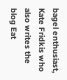bagel enthusiast, Kate Fridkis who also writes the blog Eat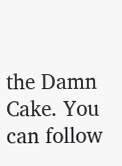the Damn Cake. You can follow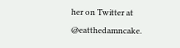her on Twitter at @eatthedamncake.